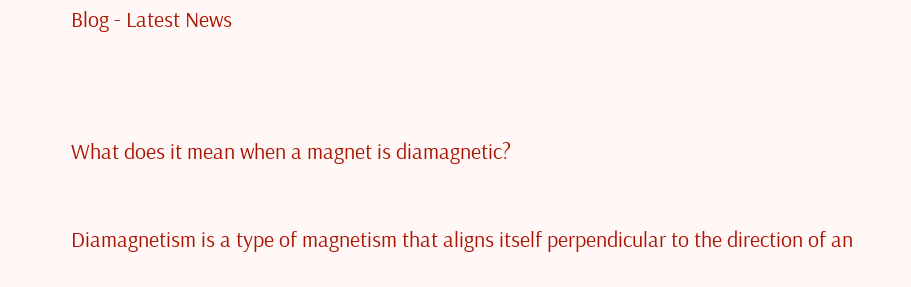Blog - Latest News


What does it mean when a magnet is diamagnetic?

Diamagnetism is a type of magnetism that aligns itself perpendicular to the direction of an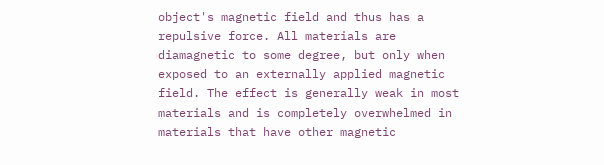object's magnetic field and thus has a repulsive force. All materials are diamagnetic to some degree, but only when exposed to an externally applied magnetic field. The effect is generally weak in most materials and is completely overwhelmed in materials that have other magnetic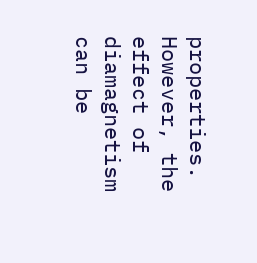properties. However, the effect of diamagnetism can be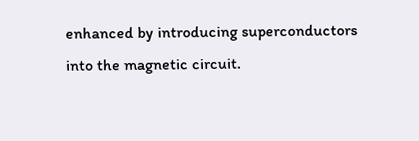enhanced by introducing superconductors into the magnetic circuit.